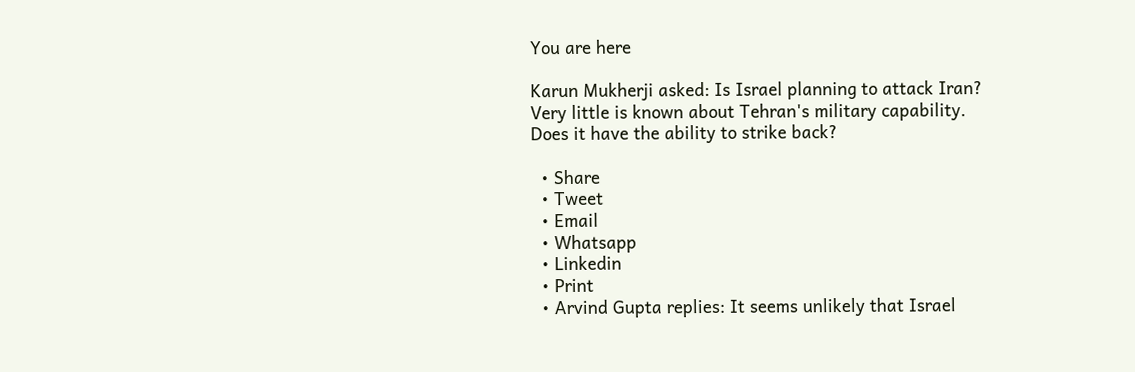You are here

Karun Mukherji asked: Is Israel planning to attack Iran? Very little is known about Tehran's military capability. Does it have the ability to strike back?

  • Share
  • Tweet
  • Email
  • Whatsapp
  • Linkedin
  • Print
  • Arvind Gupta replies: It seems unlikely that Israel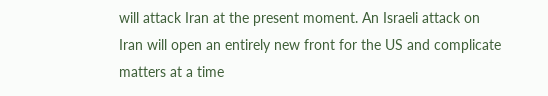will attack Iran at the present moment. An Israeli attack on Iran will open an entirely new front for the US and complicate matters at a time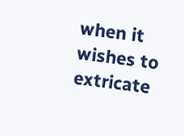when it wishes to extricate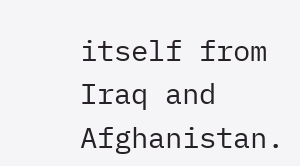itself from Iraq and Afghanistan.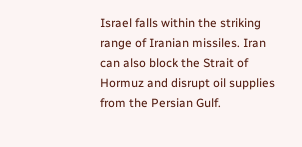Israel falls within the striking range of Iranian missiles. Iran can also block the Strait of Hormuz and disrupt oil supplies from the Persian Gulf.